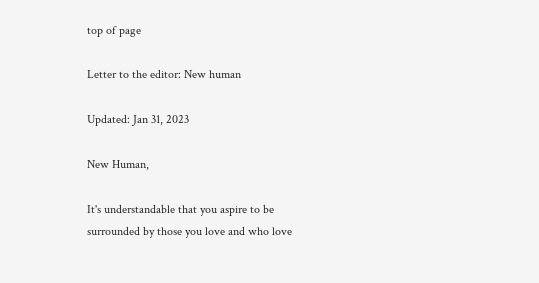top of page

Letter to the editor: New human

Updated: Jan 31, 2023

New Human,

It's understandable that you aspire to be surrounded by those you love and who love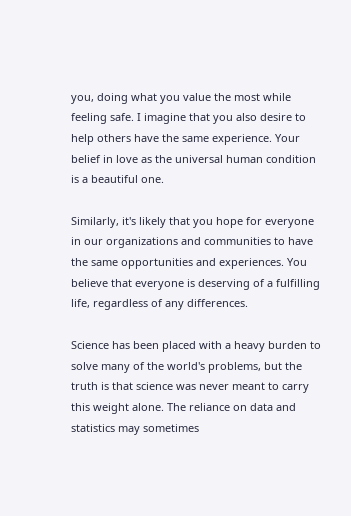you, doing what you value the most while feeling safe. I imagine that you also desire to help others have the same experience. Your belief in love as the universal human condition is a beautiful one.

Similarly, it's likely that you hope for everyone in our organizations and communities to have the same opportunities and experiences. You believe that everyone is deserving of a fulfilling life, regardless of any differences.

Science has been placed with a heavy burden to solve many of the world's problems, but the truth is that science was never meant to carry this weight alone. The reliance on data and statistics may sometimes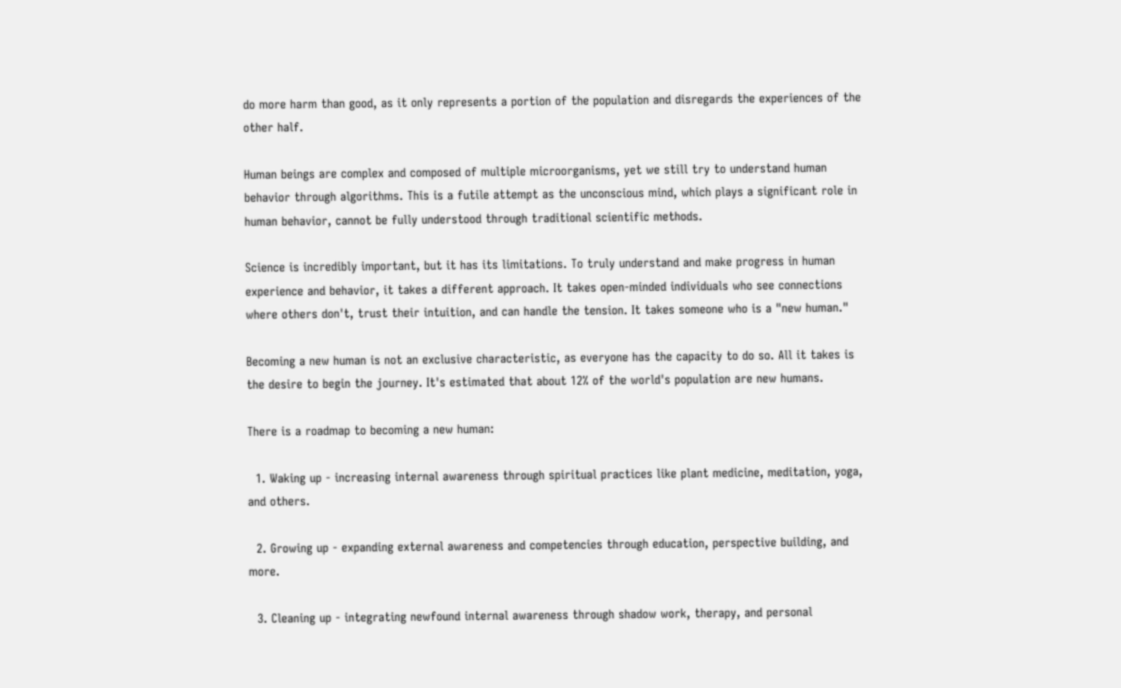do more harm than good, as it only represents a portion of the population and disregards the experiences of the other half.

Human beings are complex and composed of multiple microorganisms, yet we still try to understand human behavior through algorithms. This is a futile attempt as the unconscious mind, which plays a significant role in human behavior, cannot be fully understood through traditional scientific methods.

Science is incredibly important, but it has its limitations. To truly understand and make progress in human experience and behavior, it takes a different approach. It takes open-minded individuals who see connections where others don't, trust their intuition, and can handle the tension. It takes someone who is a "new human."

Becoming a new human is not an exclusive characteristic, as everyone has the capacity to do so. All it takes is the desire to begin the journey. It's estimated that about 12% of the world's population are new humans.

There is a roadmap to becoming a new human:

  1. Waking up - increasing internal awareness through spiritual practices like plant medicine, meditation, yoga, and others.

  2. Growing up - expanding external awareness and competencies through education, perspective building, and more.

  3. Cleaning up - integrating newfound internal awareness through shadow work, therapy, and personal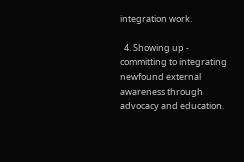integration work.

  4. Showing up - committing to integrating newfound external awareness through advocacy and education.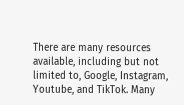There are many resources available, including but not limited to, Google, Instagram, Youtube, and TikTok. Many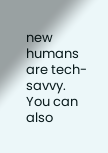new humans are tech-savvy. You can also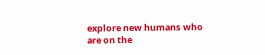explore new humans who are on the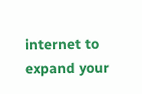internet to expand your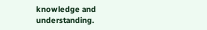knowledge and understanding.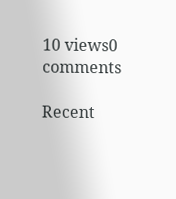10 views0 comments

Recent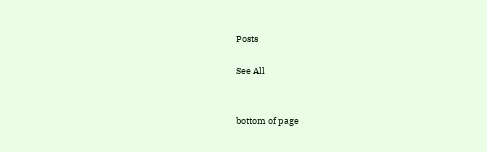Posts

See All


bottom of page